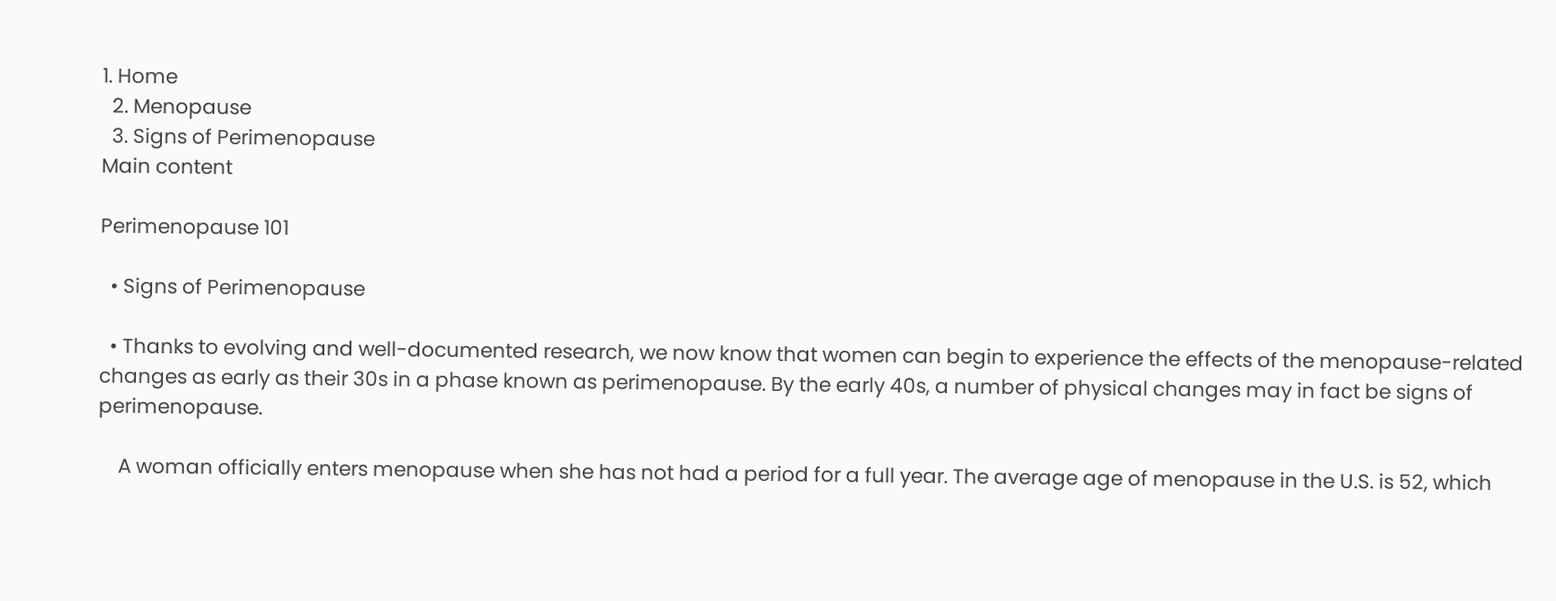1. Home
  2. Menopause
  3. Signs of Perimenopause
Main content

Perimenopause 101

  • Signs of Perimenopause

  • Thanks to evolving and well-documented research, we now know that women can begin to experience the effects of the menopause-related changes as early as their 30s in a phase known as perimenopause. By the early 40s, a number of physical changes may in fact be signs of perimenopause.

    A woman officially enters menopause when she has not had a period for a full year. The average age of menopause in the U.S. is 52, which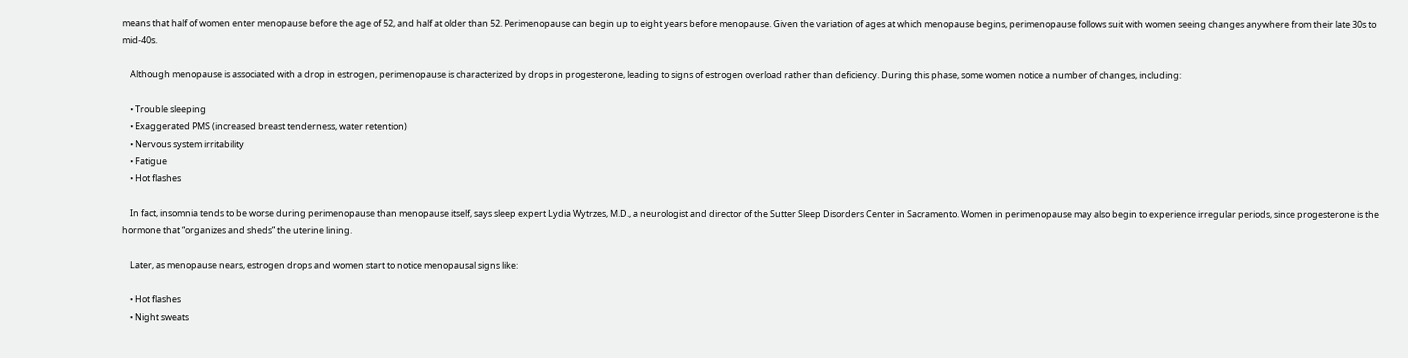means that half of women enter menopause before the age of 52, and half at older than 52. Perimenopause can begin up to eight years before menopause. Given the variation of ages at which menopause begins, perimenopause follows suit with women seeing changes anywhere from their late 30s to mid-40s.

    Although menopause is associated with a drop in estrogen, perimenopause is characterized by drops in progesterone, leading to signs of estrogen overload rather than deficiency. During this phase, some women notice a number of changes, including:

    • Trouble sleeping
    • Exaggerated PMS (increased breast tenderness, water retention)
    • Nervous system irritability
    • Fatigue
    • Hot flashes

    In fact, insomnia tends to be worse during perimenopause than menopause itself, says sleep expert Lydia Wytrzes, M.D., a neurologist and director of the Sutter Sleep Disorders Center in Sacramento. Women in perimenopause may also begin to experience irregular periods, since progesterone is the hormone that “organizes and sheds” the uterine lining.

    Later, as menopause nears, estrogen drops and women start to notice menopausal signs like:

    • Hot flashes
    • Night sweats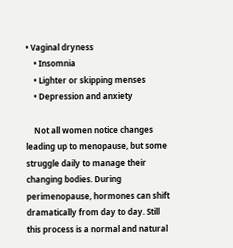• Vaginal dryness
    • Insomnia
    • Lighter or skipping menses
    • Depression and anxiety

    Not all women notice changes leading up to menopause, but some struggle daily to manage their changing bodies. During perimenopause, hormones can shift dramatically from day to day. Still this process is a normal and natural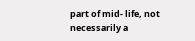part of mid- life, not necessarily a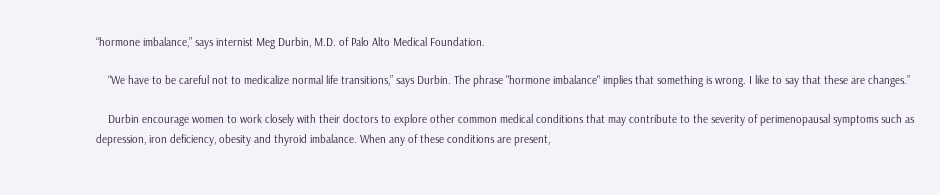“hormone imbalance,” says internist Meg Durbin, M.D. of Palo Alto Medical Foundation.

    “We have to be careful not to medicalize normal life transitions,” says Durbin. The phrase "hormone imbalance" implies that something is wrong. I like to say that these are changes.”

    Durbin encourage women to work closely with their doctors to explore other common medical conditions that may contribute to the severity of perimenopausal symptoms such as depression, iron deficiency, obesity and thyroid imbalance. When any of these conditions are present,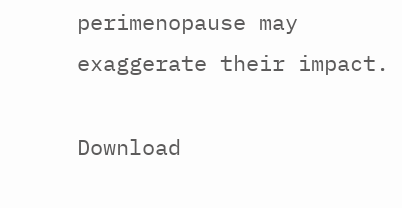perimenopause may exaggerate their impact.

Download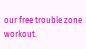our free trouble zone workout.